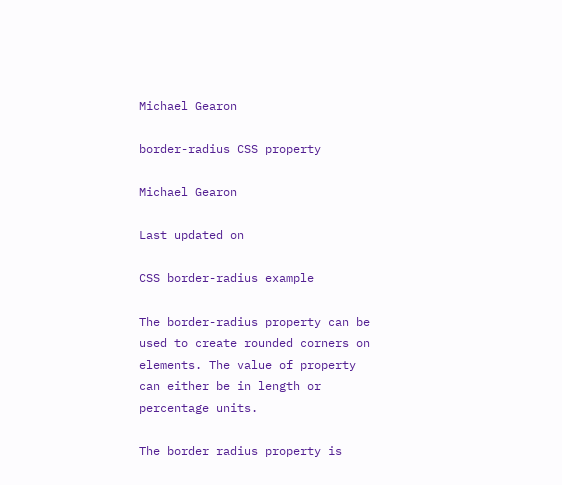Michael Gearon

border-radius CSS property

Michael Gearon

Last updated on

CSS border-radius example

The border-radius property can be used to create rounded corners on elements. The value of property can either be in length or percentage units.

The border radius property is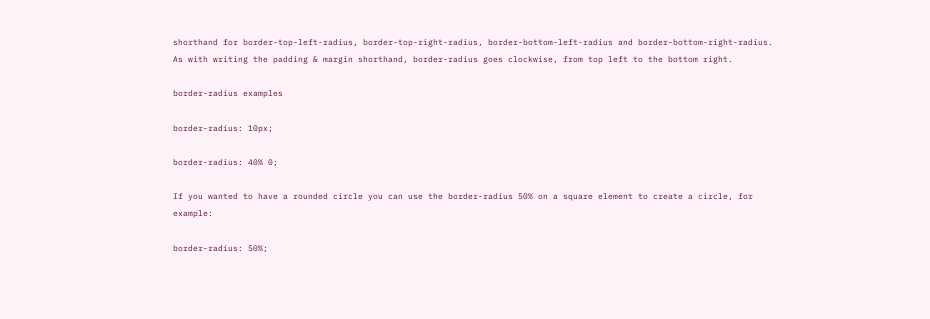shorthand for border-top-left-radius, border-top-right-radius, border-bottom-left-radius and border-bottom-right-radius. As with writing the padding & margin shorthand, border-radius goes clockwise, from top left to the bottom right.

border-radius examples

border-radius: 10px;

border-radius: 40% 0;

If you wanted to have a rounded circle you can use the border-radius 50% on a square element to create a circle, for example:

border-radius: 50%;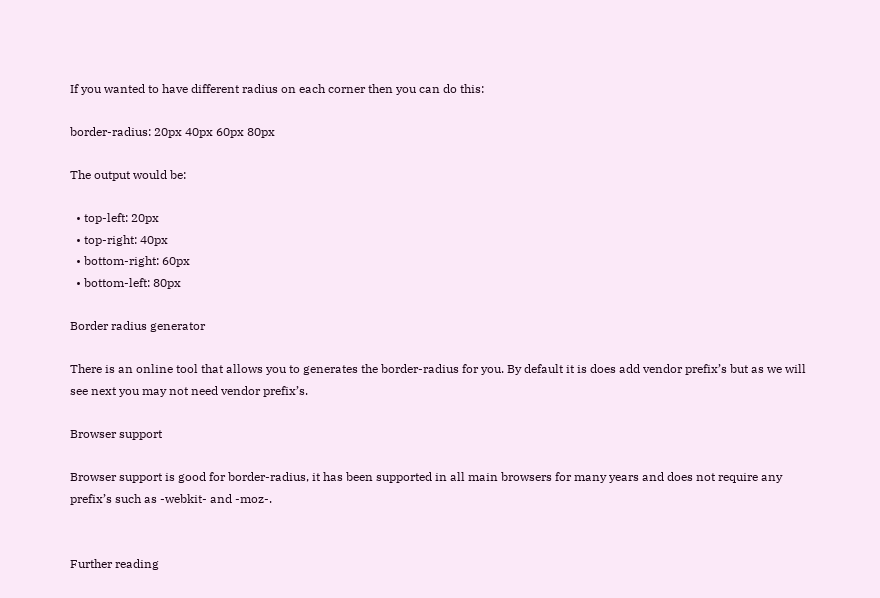If you wanted to have different radius on each corner then you can do this:

border-radius: 20px 40px 60px 80px

The output would be:

  • top-left: 20px
  • top-right: 40px
  • bottom-right: 60px
  • bottom-left: 80px

Border radius generator

There is an online tool that allows you to generates the border-radius for you. By default it is does add vendor prefix’s but as we will see next you may not need vendor prefix’s.

Browser support

Browser support is good for border-radius, it has been supported in all main browsers for many years and does not require any prefix’s such as -webkit- and -moz-.


Further reading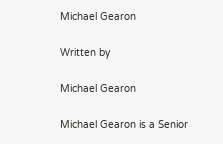Michael Gearon

Written by

Michael Gearon

Michael Gearon is a Senior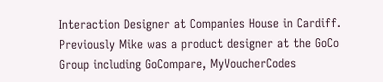Interaction Designer at Companies House in Cardiff. Previously Mike was a product designer at the GoCo Group including GoCompare, MyVoucherCodes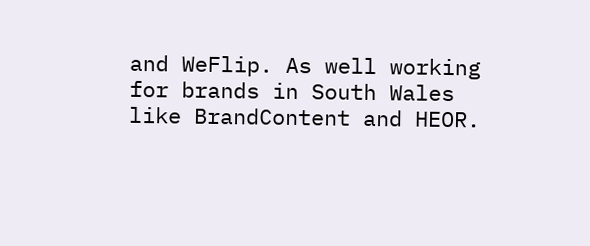and WeFlip. As well working for brands in South Wales like BrandContent and HEOR.